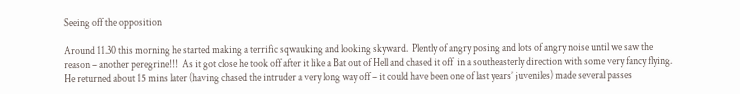Seeing off the opposition

Around 11.30 this morning he started making a terrific sqwauking and looking skyward.  Plently of angry posing and lots of angry noise until we saw the reason – another peregrine!!!  As it got close he took off after it like a Bat out of Hell and chased it off  in a southeasterly direction with some very fancy flying.  He returned about 15 mins later (having chased the intruder a very long way off – it could have been one of last years’ juveniles) made several passes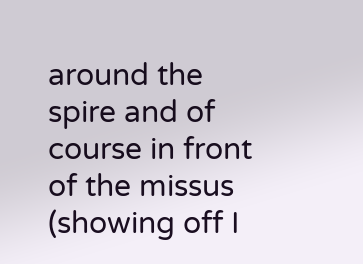around the spire and of course in front of the missus (showing off I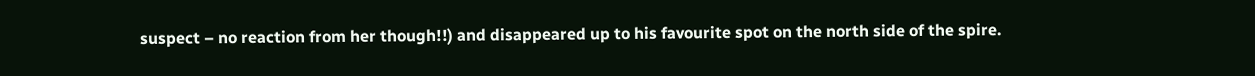suspect – no reaction from her though!!) and disappeared up to his favourite spot on the north side of the spire.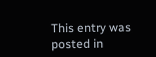This entry was posted in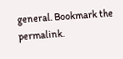general. Bookmark the permalink.